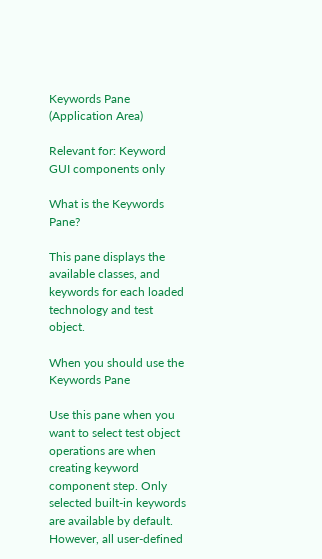Keywords Pane (Application Area)

Relevant for: Keyword GUI components only

What is the Keywords Pane?

This pane displays the available classes, and keywords for each loaded technology and test object.

When you should use the Keywords Pane

Use this pane when you want to select test object operations are when creating keyword component step. Only selected built-in keywords are available by default. However, all user-defined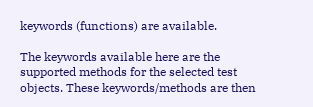keywords (functions) are available.

The keywords available here are the supported methods for the selected test objects. These keywords/methods are then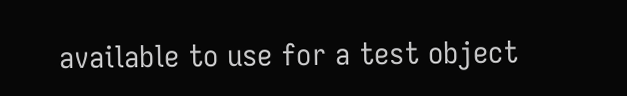available to use for a test object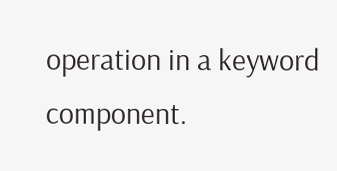operation in a keyword component.